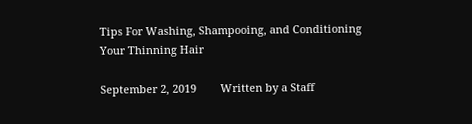Tips For Washing, Shampooing, and Conditioning Your Thinning Hair

September 2, 2019        Written by a Staff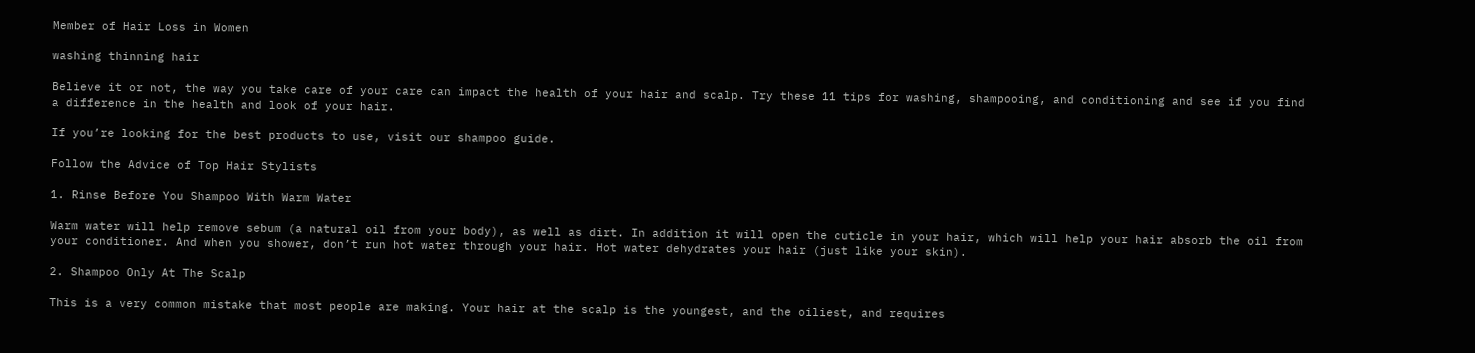Member of Hair Loss in Women

washing thinning hair

Believe it or not, the way you take care of your care can impact the health of your hair and scalp. Try these 11 tips for washing, shampooing, and conditioning and see if you find a difference in the health and look of your hair.

If you’re looking for the best products to use, visit our shampoo guide.

Follow the Advice of Top Hair Stylists

1. Rinse Before You Shampoo With Warm Water

Warm water will help remove sebum (a natural oil from your body), as well as dirt. In addition it will open the cuticle in your hair, which will help your hair absorb the oil from your conditioner. And when you shower, don’t run hot water through your hair. Hot water dehydrates your hair (just like your skin).

2. Shampoo Only At The Scalp

This is a very common mistake that most people are making. Your hair at the scalp is the youngest, and the oiliest, and requires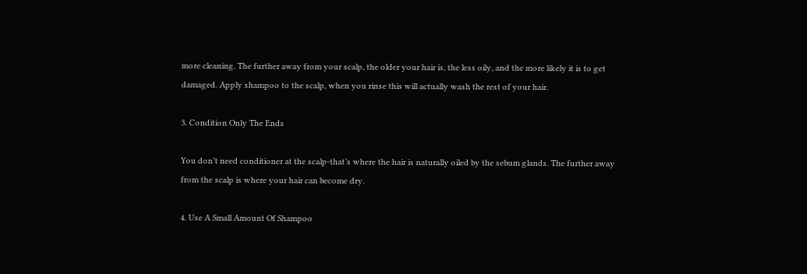more cleaning. The further away from your scalp, the older your hair is, the less oily, and the more likely it is to get damaged. Apply shampoo to the scalp, when you rinse this will actually wash the rest of your hair.

3. Condition Only The Ends

You don’t need conditioner at the scalp-that’s where the hair is naturally oiled by the sebum glands. The further away from the scalp is where your hair can become dry.

4. Use A Small Amount Of Shampoo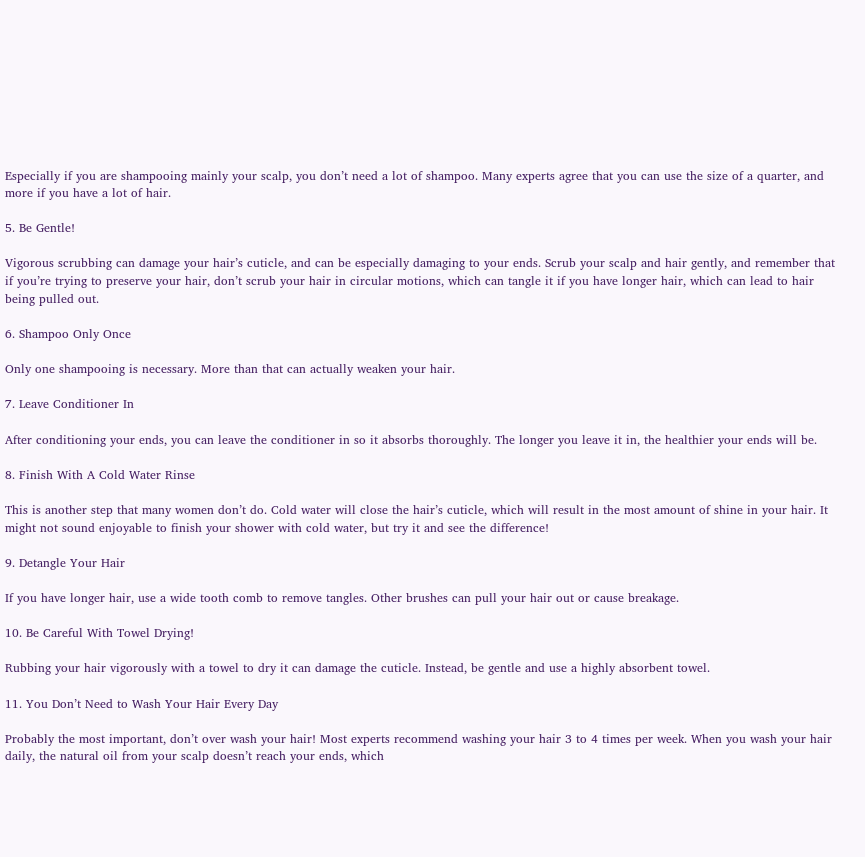Especially if you are shampooing mainly your scalp, you don’t need a lot of shampoo. Many experts agree that you can use the size of a quarter, and more if you have a lot of hair.

5. Be Gentle!

Vigorous scrubbing can damage your hair’s cuticle, and can be especially damaging to your ends. Scrub your scalp and hair gently, and remember that if you’re trying to preserve your hair, don’t scrub your hair in circular motions, which can tangle it if you have longer hair, which can lead to hair being pulled out.

6. Shampoo Only Once

Only one shampooing is necessary. More than that can actually weaken your hair.

7. Leave Conditioner In

After conditioning your ends, you can leave the conditioner in so it absorbs thoroughly. The longer you leave it in, the healthier your ends will be.

8. Finish With A Cold Water Rinse

This is another step that many women don’t do. Cold water will close the hair’s cuticle, which will result in the most amount of shine in your hair. It might not sound enjoyable to finish your shower with cold water, but try it and see the difference!

9. Detangle Your Hair

If you have longer hair, use a wide tooth comb to remove tangles. Other brushes can pull your hair out or cause breakage.

10. Be Careful With Towel Drying!

Rubbing your hair vigorously with a towel to dry it can damage the cuticle. Instead, be gentle and use a highly absorbent towel.

11. You Don’t Need to Wash Your Hair Every Day

Probably the most important, don’t over wash your hair! Most experts recommend washing your hair 3 to 4 times per week. When you wash your hair daily, the natural oil from your scalp doesn’t reach your ends, which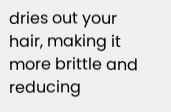dries out your hair, making it more brittle and reducing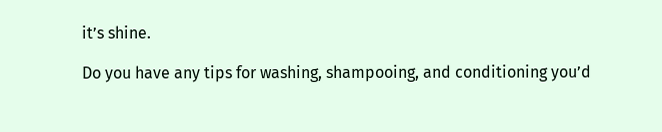it’s shine.

Do you have any tips for washing, shampooing, and conditioning you’d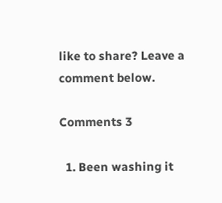like to share? Leave a comment below.

Comments 3

  1. Been washing it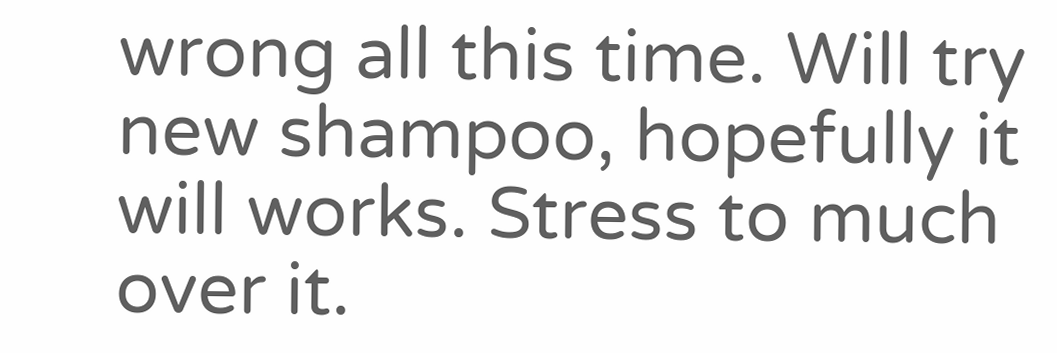wrong all this time. Will try new shampoo, hopefully it will works. Stress to much over it.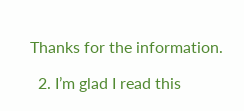Thanks for the information.

  2. I’m glad I read this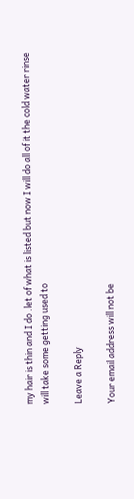my hair is thin and I do .let of what is listed but now I will do all of it the cold water rinse will take some getting used to

Leave a Reply

Your email address will not be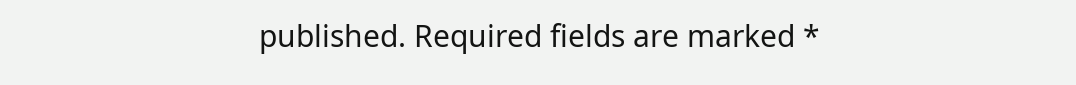published. Required fields are marked *